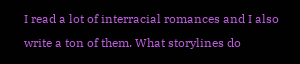I read a lot of interracial romances and I also write a ton of them. What storylines do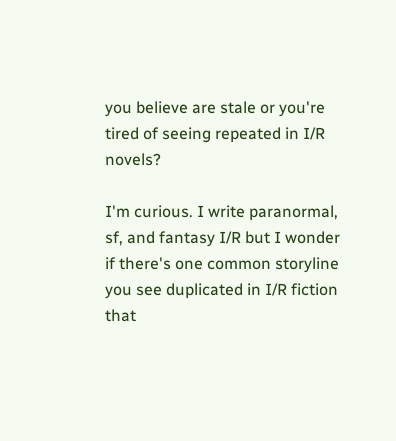you believe are stale or you're tired of seeing repeated in I/R novels?

I'm curious. I write paranormal, sf, and fantasy I/R but I wonder if there's one common storyline you see duplicated in I/R fiction that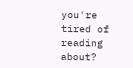you're tired of reading about?